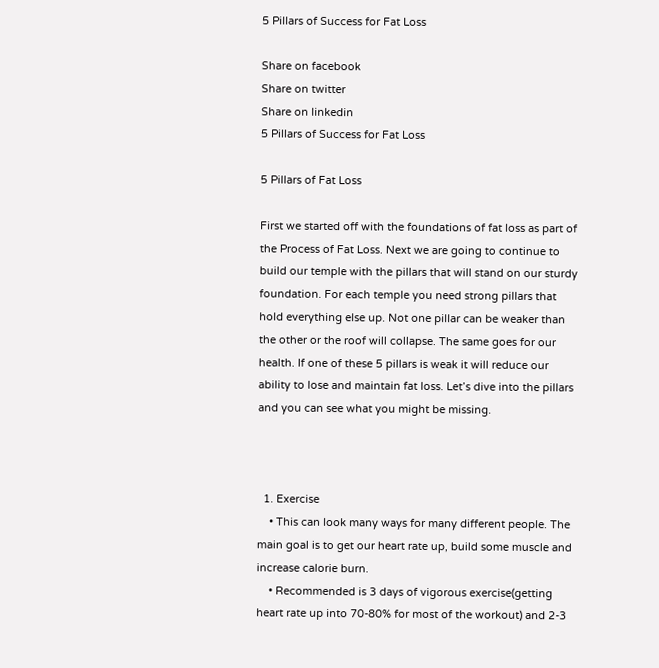5 Pillars of Success for Fat Loss

Share on facebook
Share on twitter
Share on linkedin
5 Pillars of Success for Fat Loss

5 Pillars of Fat Loss

First we started off with the foundations of fat loss as part of the Process of Fat Loss. Next we are going to continue to build our temple with the pillars that will stand on our sturdy foundation. For each temple you need strong pillars that hold everything else up. Not one pillar can be weaker than the other or the roof will collapse. The same goes for our health. If one of these 5 pillars is weak it will reduce our ability to lose and maintain fat loss. Let’s dive into the pillars and you can see what you might be missing.



  1. Exercise
    • This can look many ways for many different people. The main goal is to get our heart rate up, build some muscle and increase calorie burn.
    • Recommended is 3 days of vigorous exercise(getting heart rate up into 70-80% for most of the workout) and 2-3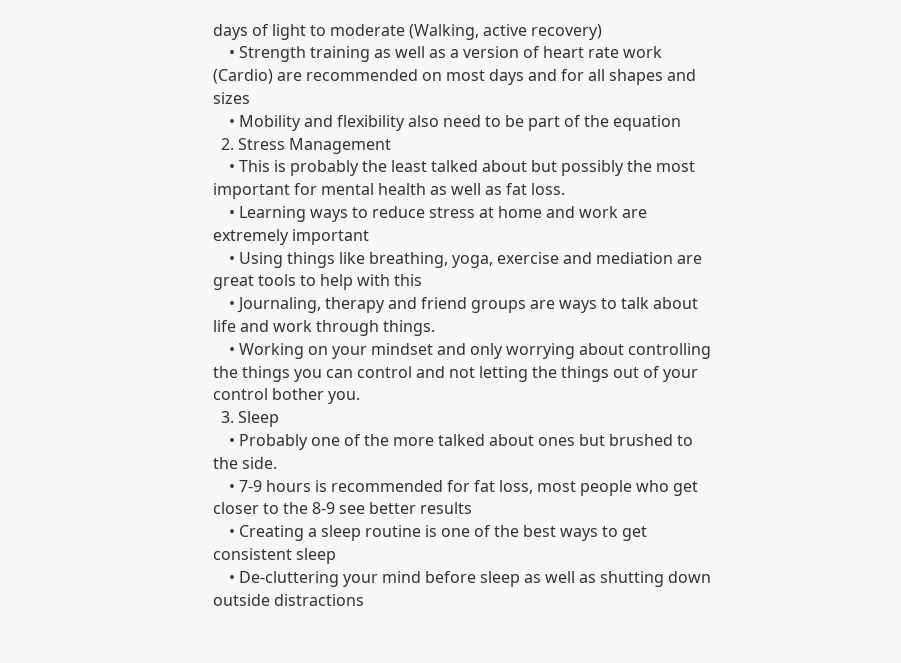days of light to moderate (Walking, active recovery)
    • Strength training as well as a version of heart rate work (Cardio) are recommended on most days and for all shapes and sizes
    • Mobility and flexibility also need to be part of the equation
  2. Stress Management
    • This is probably the least talked about but possibly the most important for mental health as well as fat loss.
    • Learning ways to reduce stress at home and work are extremely important
    • Using things like breathing, yoga, exercise and mediation are great tools to help with this
    • Journaling, therapy and friend groups are ways to talk about life and work through things.
    • Working on your mindset and only worrying about controlling the things you can control and not letting the things out of your control bother you.
  3. Sleep
    • Probably one of the more talked about ones but brushed to the side.
    • 7-9 hours is recommended for fat loss, most people who get closer to the 8-9 see better results
    • Creating a sleep routine is one of the best ways to get consistent sleep
    • De-cluttering your mind before sleep as well as shutting down outside distractions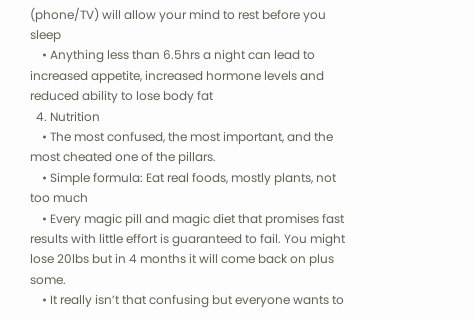(phone/TV) will allow your mind to rest before you sleep
    • Anything less than 6.5hrs a night can lead to increased appetite, increased hormone levels and reduced ability to lose body fat
  4. Nutrition
    • The most confused, the most important, and the most cheated one of the pillars.
    • Simple formula: Eat real foods, mostly plants, not too much
    • Every magic pill and magic diet that promises fast results with little effort is guaranteed to fail. You might lose 20lbs but in 4 months it will come back on plus some.
    • It really isn’t that confusing but everyone wants to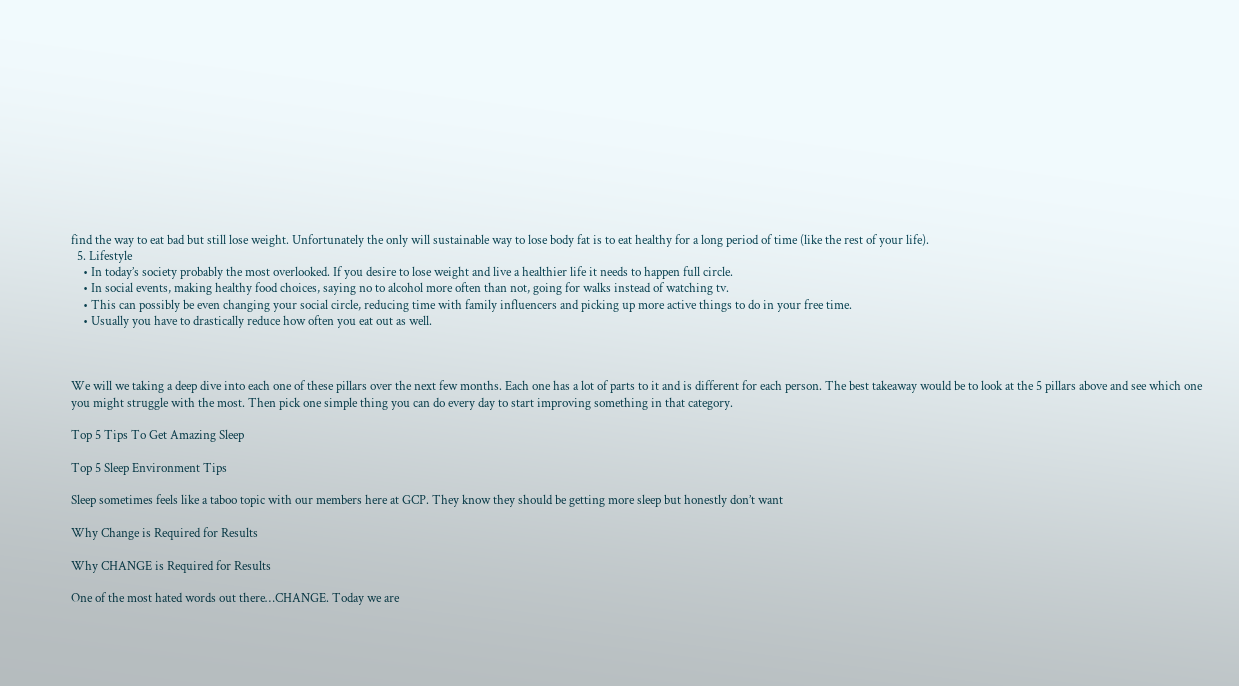find the way to eat bad but still lose weight. Unfortunately the only will sustainable way to lose body fat is to eat healthy for a long period of time (like the rest of your life).
  5. Lifestyle
    • In today’s society probably the most overlooked. If you desire to lose weight and live a healthier life it needs to happen full circle.
    • In social events, making healthy food choices, saying no to alcohol more often than not, going for walks instead of watching tv.
    • This can possibly be even changing your social circle, reducing time with family influencers and picking up more active things to do in your free time.
    • Usually you have to drastically reduce how often you eat out as well.



We will we taking a deep dive into each one of these pillars over the next few months. Each one has a lot of parts to it and is different for each person. The best takeaway would be to look at the 5 pillars above and see which one you might struggle with the most. Then pick one simple thing you can do every day to start improving something in that category.

Top 5 Tips To Get Amazing Sleep

Top 5 Sleep Environment Tips

Sleep sometimes feels like a taboo topic with our members here at GCP. They know they should be getting more sleep but honestly don’t want

Why Change is Required for Results

Why CHANGE is Required for Results

One of the most hated words out there…CHANGE. Today we are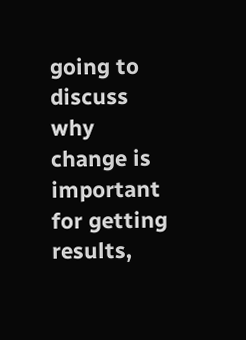going to discuss why change is important for getting results,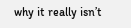why it really isn’t